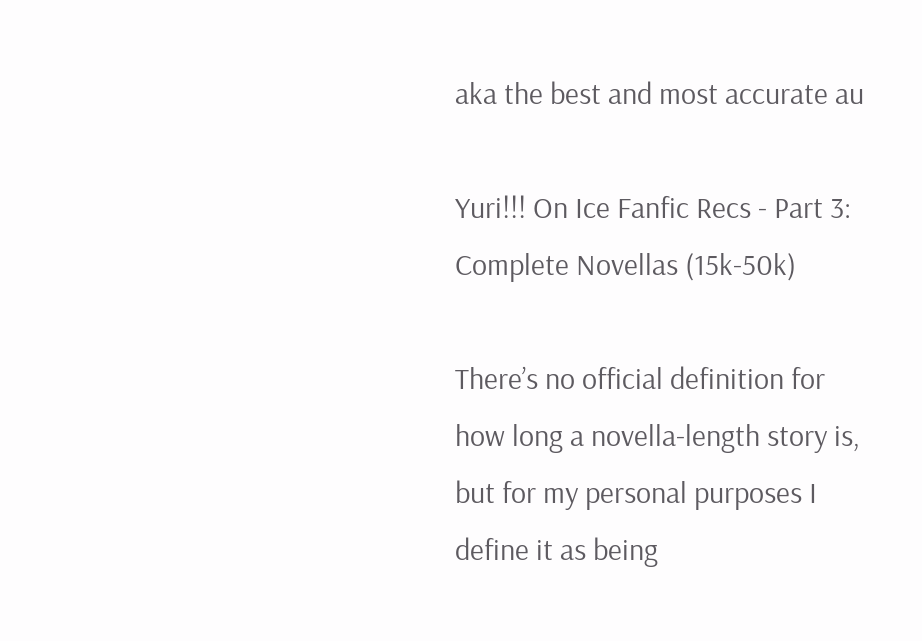aka the best and most accurate au

Yuri!!! On Ice Fanfic Recs - Part 3: Complete Novellas (15k-50k)

There’s no official definition for how long a novella-length story is, but for my personal purposes I define it as being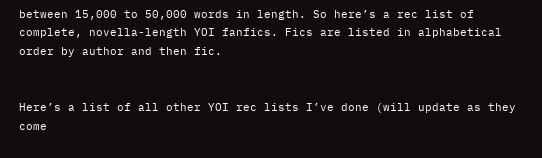between 15,000 to 50,000 words in length. So here’s a rec list of complete, novella-length YOI fanfics. Fics are listed in alphabetical order by author and then fic.


Here’s a list of all other YOI rec lists I’ve done (will update as they come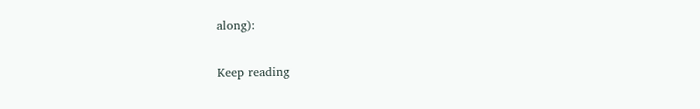along):

Keep reading